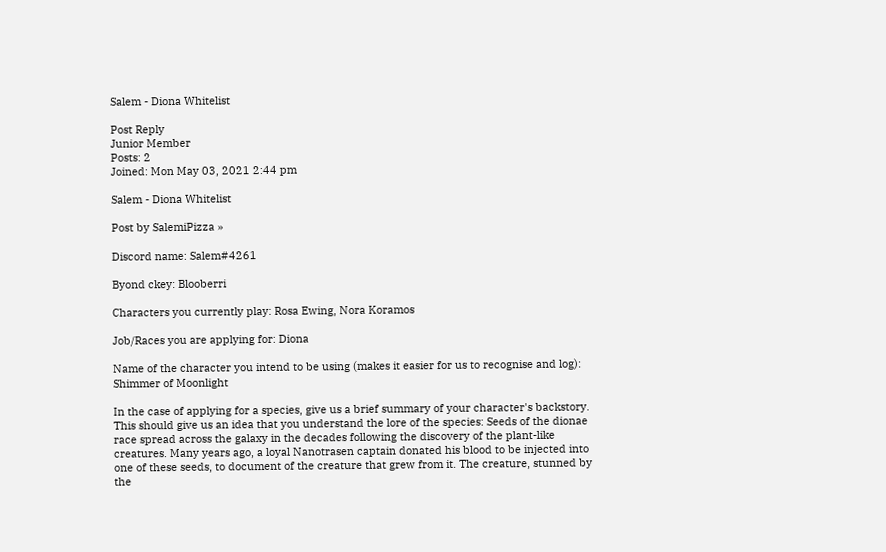Salem - Diona Whitelist

Post Reply
Junior Member
Posts: 2
Joined: Mon May 03, 2021 2:44 pm

Salem - Diona Whitelist

Post by SalemiPizza »

Discord name: Salem#4261

Byond ckey: Blooberri

Characters you currently play: Rosa Ewing, Nora Koramos

Job/Races you are applying for: Diona

Name of the character you intend to be using (makes it easier for us to recognise and log): Shimmer of Moonlight

In the case of applying for a species, give us a brief summary of your character's backstory. This should give us an idea that you understand the lore of the species: Seeds of the dionae race spread across the galaxy in the decades following the discovery of the plant-like creatures. Many years ago, a loyal Nanotrasen captain donated his blood to be injected into one of these seeds, to document of the creature that grew from it. The creature, stunned by the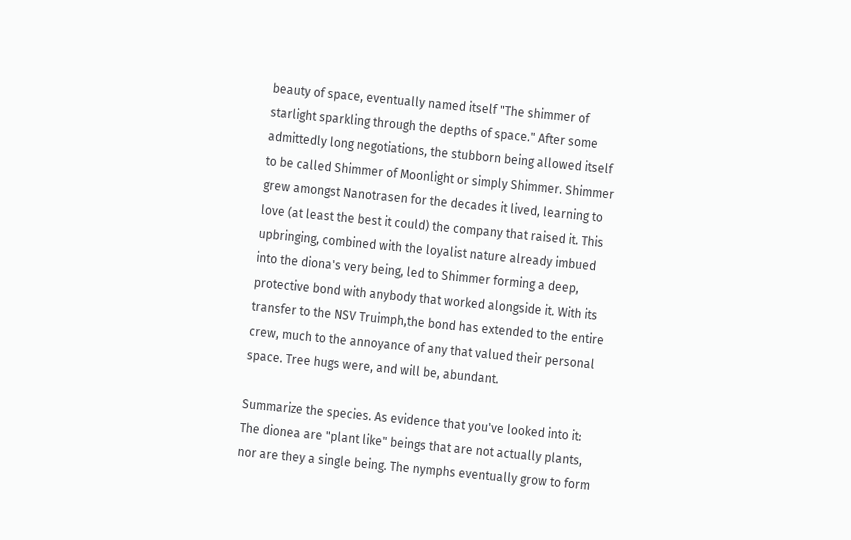beauty of space, eventually named itself "The shimmer of starlight sparkling through the depths of space." After some admittedly long negotiations, the stubborn being allowed itself to be called Shimmer of Moonlight or simply Shimmer. Shimmer grew amongst Nanotrasen for the decades it lived, learning to love (at least the best it could) the company that raised it. This upbringing, combined with the loyalist nature already imbued into the diona's very being, led to Shimmer forming a deep, protective bond with anybody that worked alongside it. With its transfer to the NSV Truimph,the bond has extended to the entire crew, much to the annoyance of any that valued their personal space. Tree hugs were, and will be, abundant.

Summarize the species. As evidence that you've looked into it: The dionea are "plant like" beings that are not actually plants, nor are they a single being. The nymphs eventually grow to form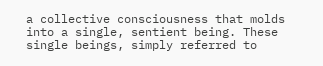a collective consciousness that molds into a single, sentient being. These single beings, simply referred to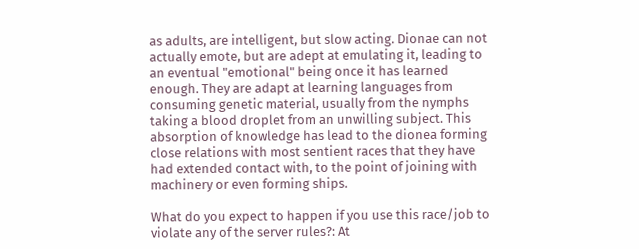as adults, are intelligent, but slow acting. Dionae can not actually emote, but are adept at emulating it, leading to an eventual "emotional" being once it has learned enough. They are adapt at learning languages from consuming genetic material, usually from the nymphs taking a blood droplet from an unwilling subject. This absorption of knowledge has lead to the dionea forming close relations with most sentient races that they have had extended contact with, to the point of joining with machinery or even forming ships.

What do you expect to happen if you use this race/job to violate any of the server rules?: At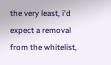the very least, i'd expect a removal from the whitelist,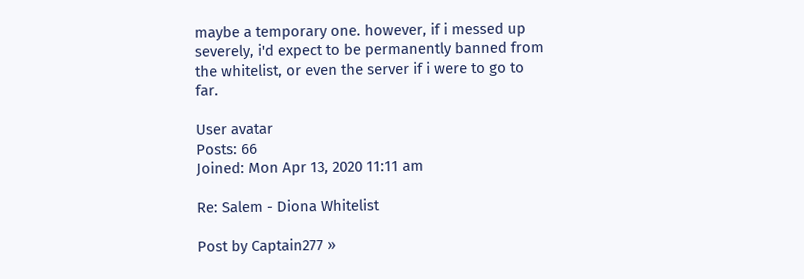maybe a temporary one. however, if i messed up severely, i'd expect to be permanently banned from the whitelist, or even the server if i were to go to far.

User avatar
Posts: 66
Joined: Mon Apr 13, 2020 11:11 am

Re: Salem - Diona Whitelist

Post by Captain277 »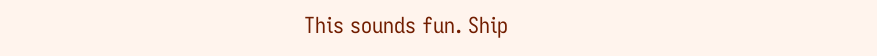This sounds fun. Ship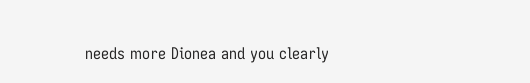needs more Dionea and you clearly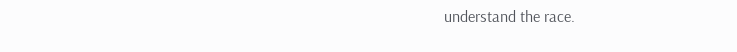understand the race.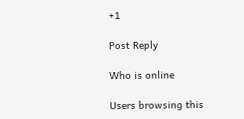+1

Post Reply

Who is online

Users browsing this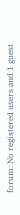forum: No registered users and 1 guest